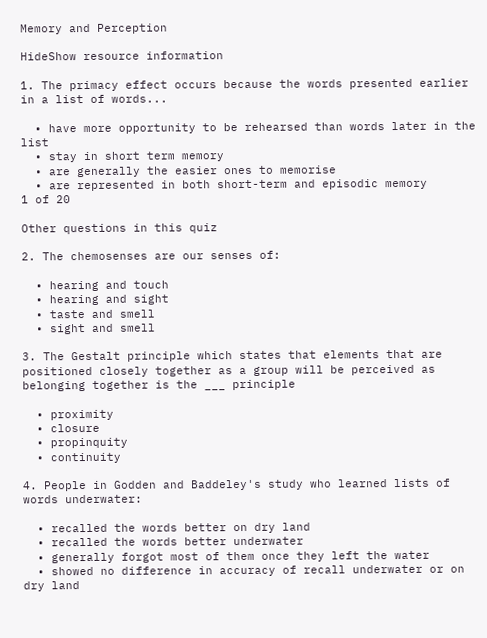Memory and Perception

HideShow resource information

1. The primacy effect occurs because the words presented earlier in a list of words...

  • have more opportunity to be rehearsed than words later in the list
  • stay in short term memory
  • are generally the easier ones to memorise
  • are represented in both short-term and episodic memory
1 of 20

Other questions in this quiz

2. The chemosenses are our senses of:

  • hearing and touch
  • hearing and sight
  • taste and smell
  • sight and smell

3. The Gestalt principle which states that elements that are positioned closely together as a group will be perceived as belonging together is the ___ principle

  • proximity
  • closure
  • propinquity
  • continuity

4. People in Godden and Baddeley's study who learned lists of words underwater:

  • recalled the words better on dry land
  • recalled the words better underwater
  • generally forgot most of them once they left the water
  • showed no difference in accuracy of recall underwater or on dry land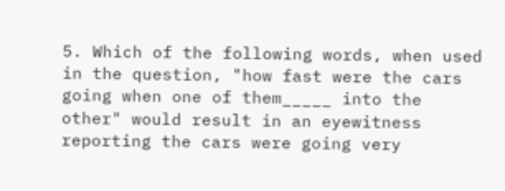5. Which of the following words, when used in the question, "how fast were the cars going when one of them_____ into the other" would result in an eyewitness reporting the cars were going very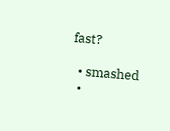fast?

  • smashed
  •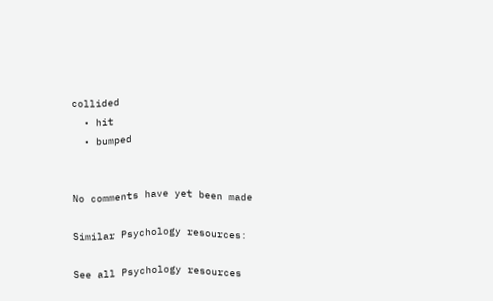collided
  • hit
  • bumped


No comments have yet been made

Similar Psychology resources:

See all Psychology resources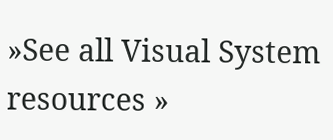»See all Visual System resources »